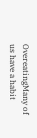OvereatingMany of us have a habit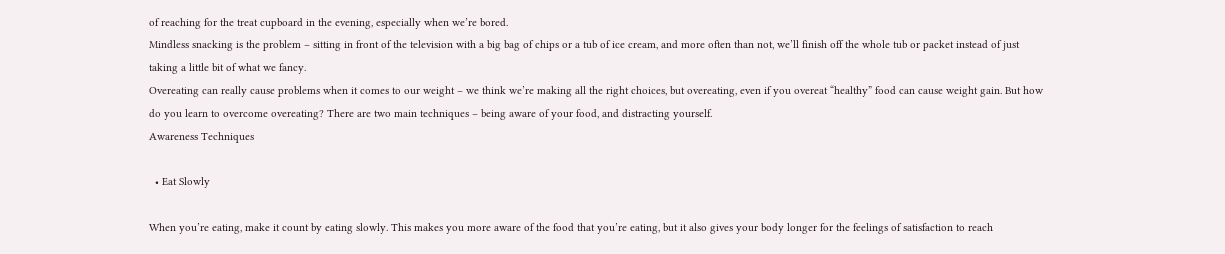of reaching for the treat cupboard in the evening, especially when we’re bored.
Mindless snacking is the problem – sitting in front of the television with a big bag of chips or a tub of ice cream, and more often than not, we’ll finish off the whole tub or packet instead of just taking a little bit of what we fancy.
Overeating can really cause problems when it comes to our weight – we think we’re making all the right choices, but overeating, even if you overeat “healthy” food can cause weight gain. But how do you learn to overcome overeating? There are two main techniques – being aware of your food, and distracting yourself.
Awareness Techniques

  • Eat Slowly

When you’re eating, make it count by eating slowly. This makes you more aware of the food that you’re eating, but it also gives your body longer for the feelings of satisfaction to reach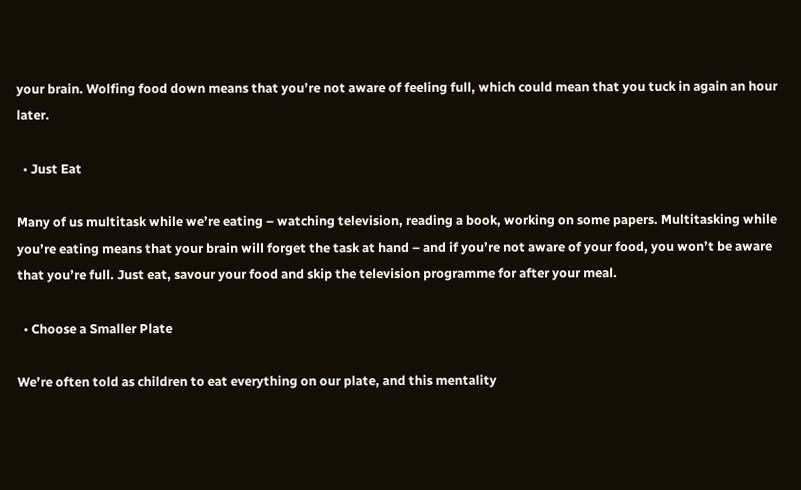your brain. Wolfing food down means that you’re not aware of feeling full, which could mean that you tuck in again an hour later.

  • Just Eat

Many of us multitask while we’re eating – watching television, reading a book, working on some papers. Multitasking while you’re eating means that your brain will forget the task at hand – and if you’re not aware of your food, you won’t be aware that you’re full. Just eat, savour your food and skip the television programme for after your meal.

  • Choose a Smaller Plate

We’re often told as children to eat everything on our plate, and this mentality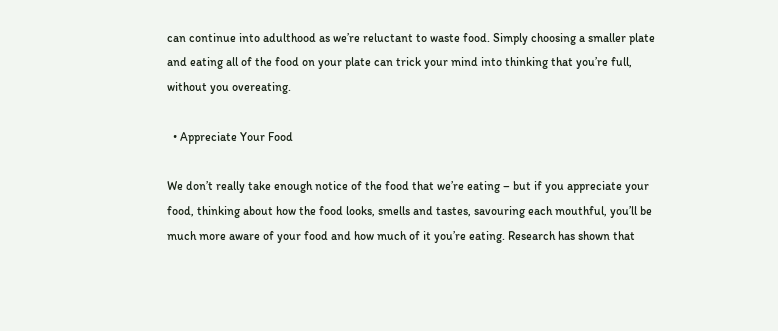can continue into adulthood as we’re reluctant to waste food. Simply choosing a smaller plate and eating all of the food on your plate can trick your mind into thinking that you’re full, without you overeating.

  • Appreciate Your Food

We don’t really take enough notice of the food that we’re eating – but if you appreciate your food, thinking about how the food looks, smells and tastes, savouring each mouthful, you’ll be much more aware of your food and how much of it you’re eating. Research has shown that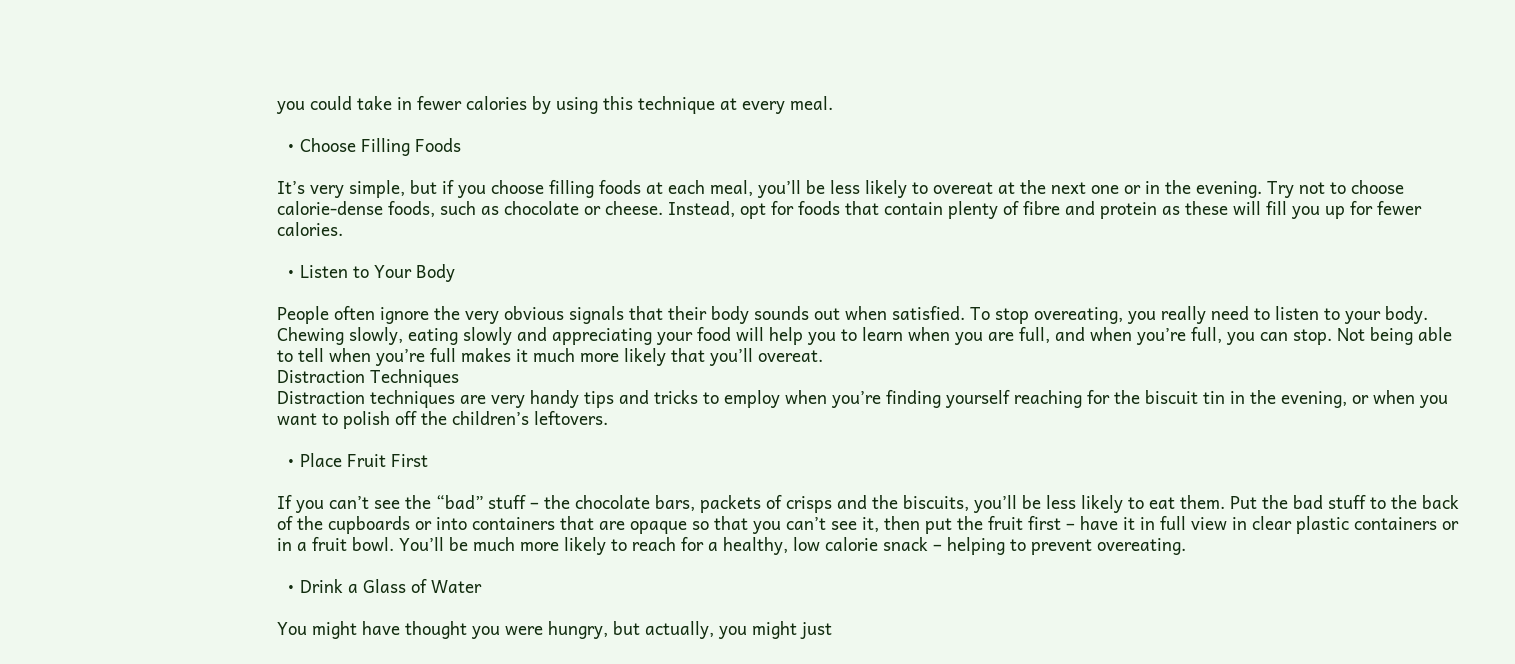you could take in fewer calories by using this technique at every meal.

  • Choose Filling Foods

It’s very simple, but if you choose filling foods at each meal, you’ll be less likely to overeat at the next one or in the evening. Try not to choose calorie-dense foods, such as chocolate or cheese. Instead, opt for foods that contain plenty of fibre and protein as these will fill you up for fewer calories.

  • Listen to Your Body

People often ignore the very obvious signals that their body sounds out when satisfied. To stop overeating, you really need to listen to your body. Chewing slowly, eating slowly and appreciating your food will help you to learn when you are full, and when you’re full, you can stop. Not being able to tell when you’re full makes it much more likely that you’ll overeat.
Distraction Techniques
Distraction techniques are very handy tips and tricks to employ when you’re finding yourself reaching for the biscuit tin in the evening, or when you want to polish off the children’s leftovers.

  • Place Fruit First

If you can’t see the “bad” stuff – the chocolate bars, packets of crisps and the biscuits, you’ll be less likely to eat them. Put the bad stuff to the back of the cupboards or into containers that are opaque so that you can’t see it, then put the fruit first – have it in full view in clear plastic containers or in a fruit bowl. You’ll be much more likely to reach for a healthy, low calorie snack – helping to prevent overeating.

  • Drink a Glass of Water

You might have thought you were hungry, but actually, you might just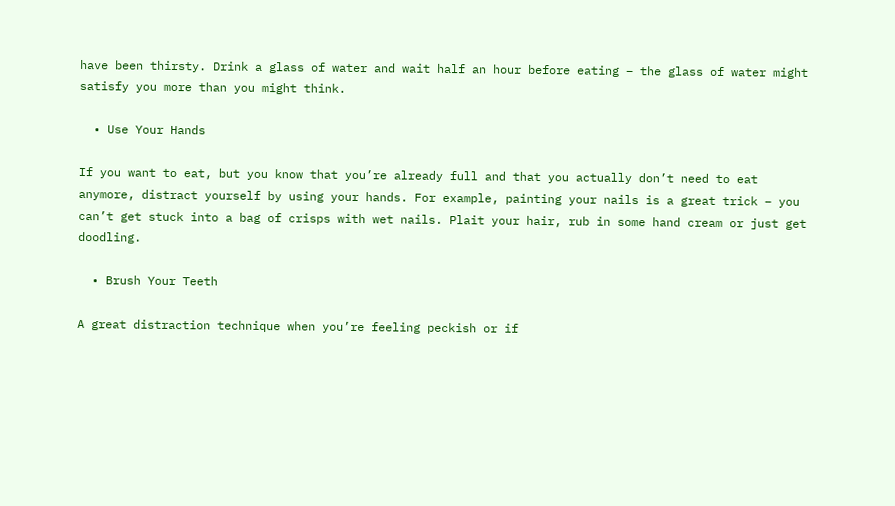have been thirsty. Drink a glass of water and wait half an hour before eating – the glass of water might satisfy you more than you might think.

  • Use Your Hands

If you want to eat, but you know that you’re already full and that you actually don’t need to eat anymore, distract yourself by using your hands. For example, painting your nails is a great trick – you can’t get stuck into a bag of crisps with wet nails. Plait your hair, rub in some hand cream or just get doodling.

  • Brush Your Teeth

A great distraction technique when you’re feeling peckish or if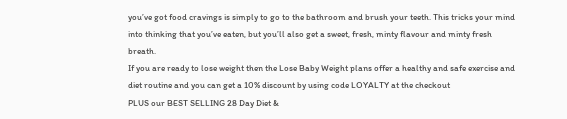you’ve got food cravings is simply to go to the bathroom and brush your teeth. This tricks your mind into thinking that you’ve eaten, but you’ll also get a sweet, fresh, minty flavour and minty fresh breath.
If you are ready to lose weight then the Lose Baby Weight plans offer a healthy and safe exercise and diet routine and you can get a 10% discount by using code LOYALTY at the checkout
PLUS our BEST SELLING 28 Day Diet &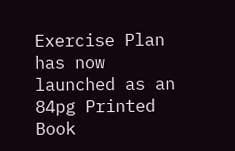Exercise Plan has now launched as an 84pg Printed Book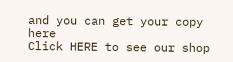and you can get your copy here
Click HERE to see our shop